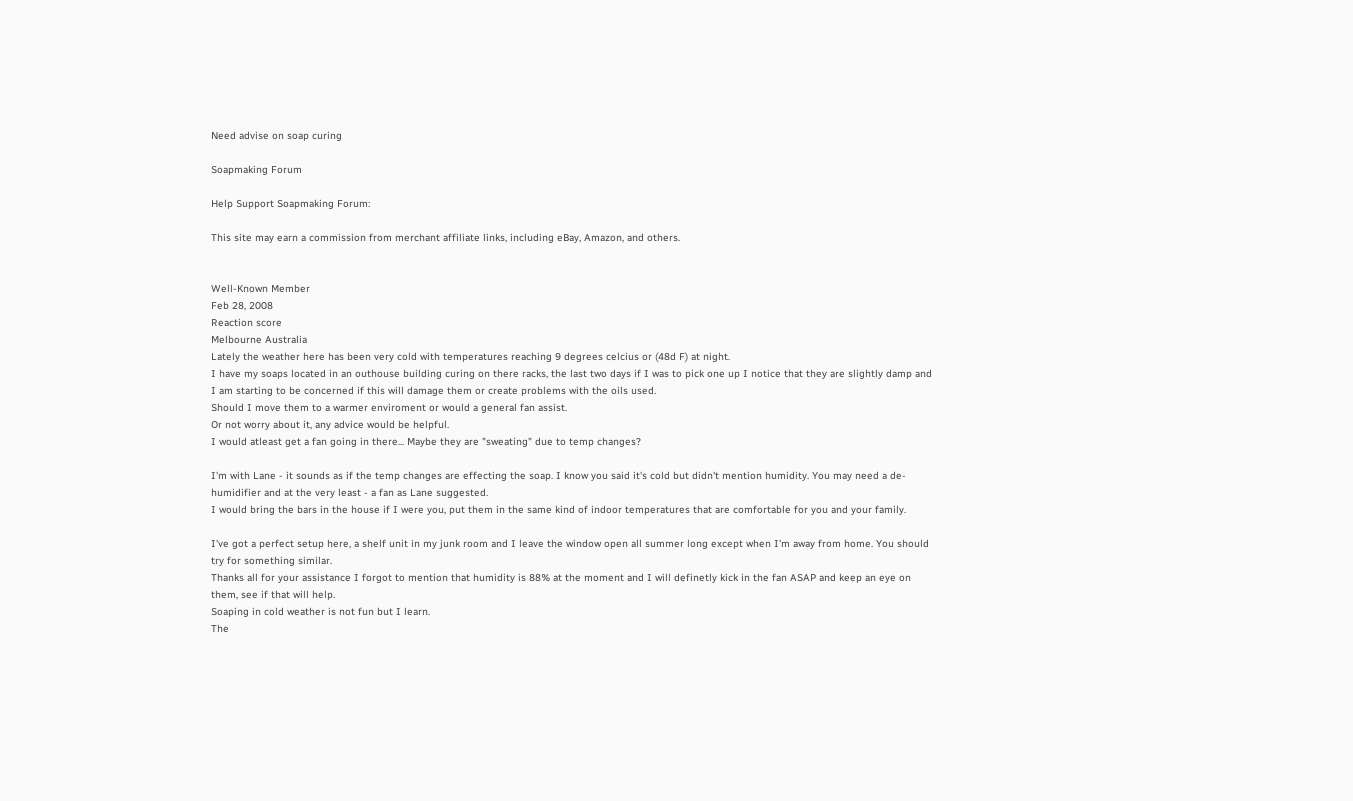Need advise on soap curing

Soapmaking Forum

Help Support Soapmaking Forum:

This site may earn a commission from merchant affiliate links, including eBay, Amazon, and others.


Well-Known Member
Feb 28, 2008
Reaction score
Melbourne Australia
Lately the weather here has been very cold with temperatures reaching 9 degrees celcius or (48d F) at night.
I have my soaps located in an outhouse building curing on there racks, the last two days if I was to pick one up I notice that they are slightly damp and I am starting to be concerned if this will damage them or create problems with the oils used.
Should I move them to a warmer enviroment or would a general fan assist.
Or not worry about it, any advice would be helpful.
I would atleast get a fan going in there... Maybe they are "sweating" due to temp changes?

I'm with Lane - it sounds as if the temp changes are effecting the soap. I know you said it's cold but didn't mention humidity. You may need a de-humidifier and at the very least - a fan as Lane suggested.
I would bring the bars in the house if I were you, put them in the same kind of indoor temperatures that are comfortable for you and your family.

I've got a perfect setup here, a shelf unit in my junk room and I leave the window open all summer long except when I'm away from home. You should try for something similar.
Thanks all for your assistance I forgot to mention that humidity is 88% at the moment and I will definetly kick in the fan ASAP and keep an eye on them, see if that will help.
Soaping in cold weather is not fun but I learn.
The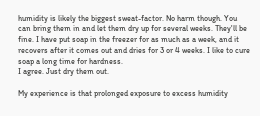humidity is likely the biggest sweat-factor. No harm though. You can bring them in and let them dry up for several weeks. They'll be fine. I have put soap in the freezer for as much as a week, and it recovers after it comes out and dries for 3 or 4 weeks. I like to cure soap a long time for hardness.
I agree. Just dry them out.

My experience is that prolonged exposure to excess humidity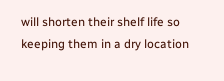will shorten their shelf life so keeping them in a dry location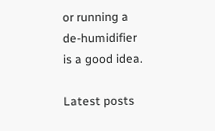or running a de-humidifier is a good idea.

Latest posts